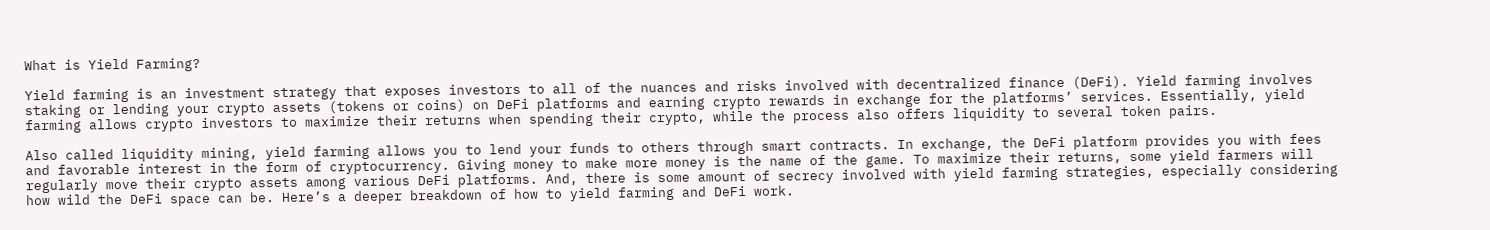What is Yield Farming?

Yield farming is an investment strategy that exposes investors to all of the nuances and risks involved with decentralized finance (DeFi). Yield farming involves staking or lending your crypto assets (tokens or coins) on DeFi platforms and earning crypto rewards in exchange for the platforms’ services. Essentially, yield farming allows crypto investors to maximize their returns when spending their crypto, while the process also offers liquidity to several token pairs.

Also called liquidity mining, yield farming allows you to lend your funds to others through smart contracts. In exchange, the DeFi platform provides you with fees and favorable interest in the form of cryptocurrency. Giving money to make more money is the name of the game. To maximize their returns, some yield farmers will regularly move their crypto assets among various DeFi platforms. And, there is some amount of secrecy involved with yield farming strategies, especially considering how wild the DeFi space can be. Here’s a deeper breakdown of how to yield farming and DeFi work.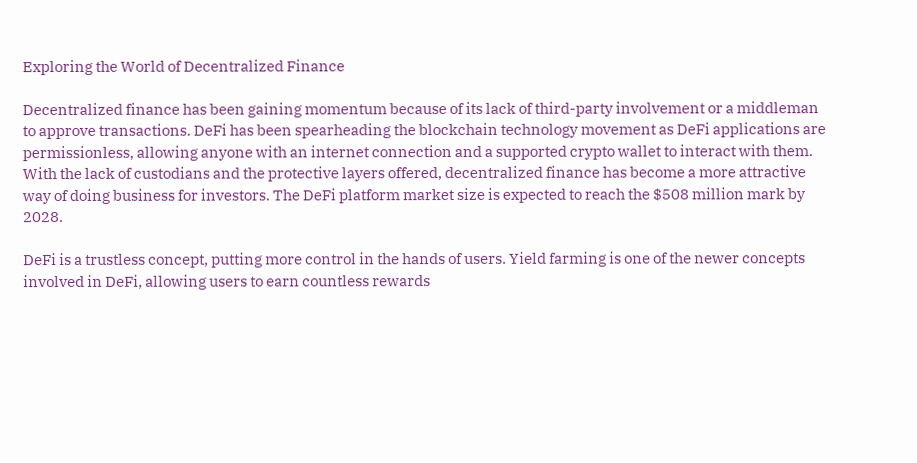Exploring the World of Decentralized Finance

Decentralized finance has been gaining momentum because of its lack of third-party involvement or a middleman to approve transactions. DeFi has been spearheading the blockchain technology movement as DeFi applications are permissionless, allowing anyone with an internet connection and a supported crypto wallet to interact with them. With the lack of custodians and the protective layers offered, decentralized finance has become a more attractive way of doing business for investors. The DeFi platform market size is expected to reach the $508 million mark by 2028.

DeFi is a trustless concept, putting more control in the hands of users. Yield farming is one of the newer concepts involved in DeFi, allowing users to earn countless rewards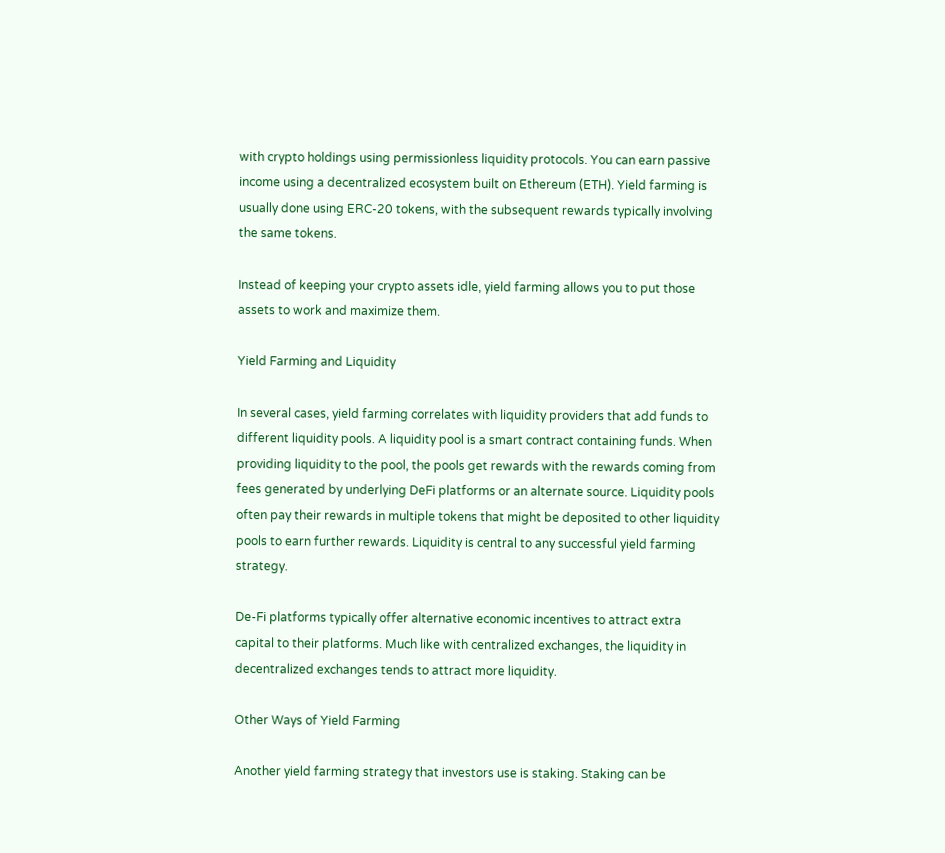with crypto holdings using permissionless liquidity protocols. You can earn passive income using a decentralized ecosystem built on Ethereum (ETH). Yield farming is usually done using ERC-20 tokens, with the subsequent rewards typically involving the same tokens.

Instead of keeping your crypto assets idle, yield farming allows you to put those assets to work and maximize them.

Yield Farming and Liquidity

In several cases, yield farming correlates with liquidity providers that add funds to different liquidity pools. A liquidity pool is a smart contract containing funds. When providing liquidity to the pool, the pools get rewards with the rewards coming from fees generated by underlying DeFi platforms or an alternate source. Liquidity pools often pay their rewards in multiple tokens that might be deposited to other liquidity pools to earn further rewards. Liquidity is central to any successful yield farming strategy.

De-Fi platforms typically offer alternative economic incentives to attract extra capital to their platforms. Much like with centralized exchanges, the liquidity in decentralized exchanges tends to attract more liquidity.

Other Ways of Yield Farming

Another yield farming strategy that investors use is staking. Staking can be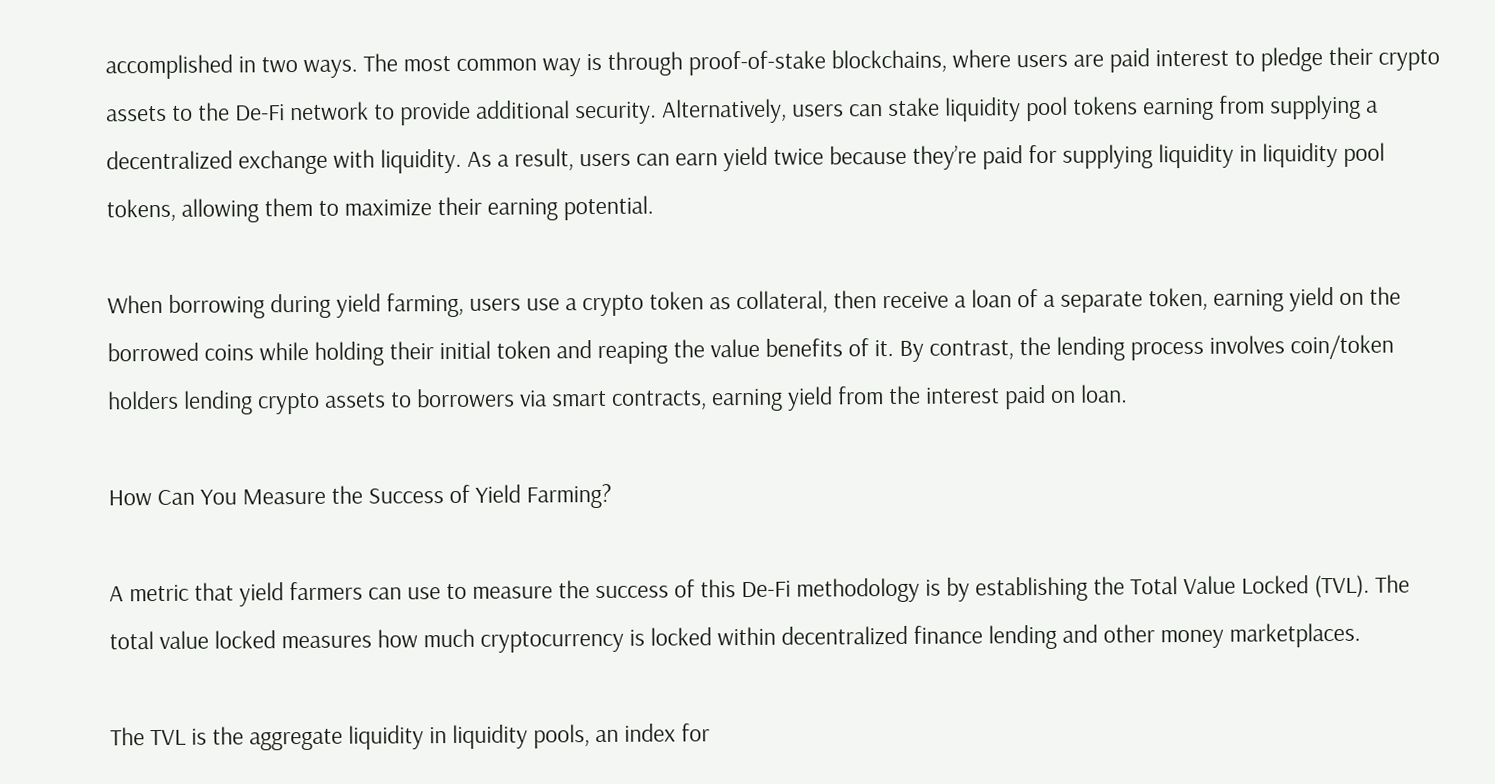accomplished in two ways. The most common way is through proof-of-stake blockchains, where users are paid interest to pledge their crypto assets to the De-Fi network to provide additional security. Alternatively, users can stake liquidity pool tokens earning from supplying a decentralized exchange with liquidity. As a result, users can earn yield twice because they’re paid for supplying liquidity in liquidity pool tokens, allowing them to maximize their earning potential.

When borrowing during yield farming, users use a crypto token as collateral, then receive a loan of a separate token, earning yield on the borrowed coins while holding their initial token and reaping the value benefits of it. By contrast, the lending process involves coin/token holders lending crypto assets to borrowers via smart contracts, earning yield from the interest paid on loan.

How Can You Measure the Success of Yield Farming?

A metric that yield farmers can use to measure the success of this De-Fi methodology is by establishing the Total Value Locked (TVL). The total value locked measures how much cryptocurrency is locked within decentralized finance lending and other money marketplaces.

The TVL is the aggregate liquidity in liquidity pools, an index for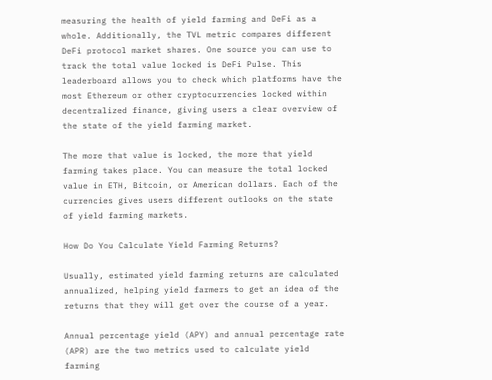measuring the health of yield farming and DeFi as a whole. Additionally, the TVL metric compares different DeFi protocol market shares. One source you can use to track the total value locked is DeFi Pulse. This leaderboard allows you to check which platforms have the most Ethereum or other cryptocurrencies locked within decentralized finance, giving users a clear overview of the state of the yield farming market.

The more that value is locked, the more that yield farming takes place. You can measure the total locked value in ETH, Bitcoin, or American dollars. Each of the currencies gives users different outlooks on the state of yield farming markets.

How Do You Calculate Yield Farming Returns?

Usually, estimated yield farming returns are calculated annualized, helping yield farmers to get an idea of the returns that they will get over the course of a year.

Annual percentage yield (APY) and annual percentage rate (APR) are the two metrics used to calculate yield farming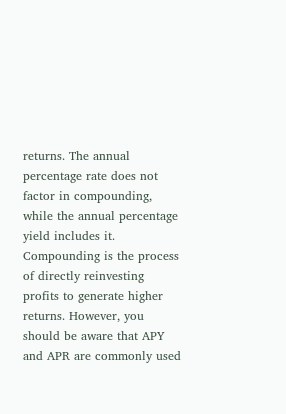returns. The annual percentage rate does not factor in compounding, while the annual percentage yield includes it. Compounding is the process of directly reinvesting profits to generate higher returns. However, you should be aware that APY and APR are commonly used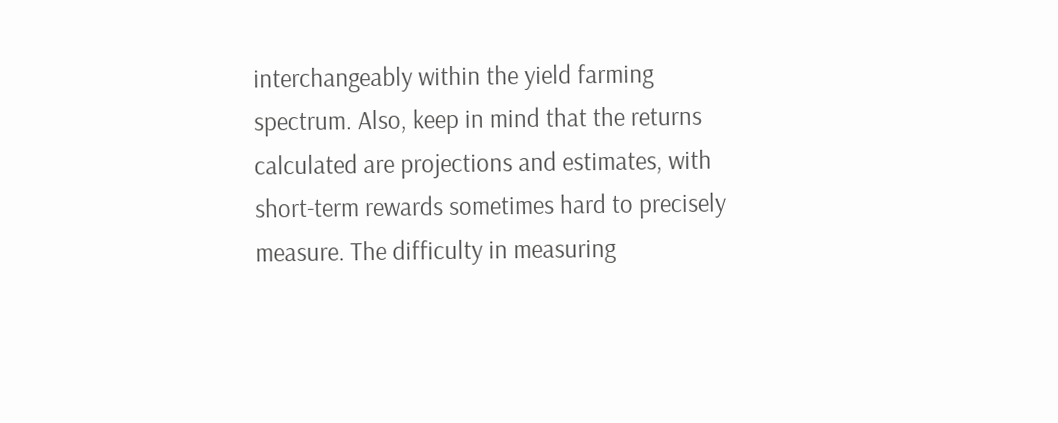interchangeably within the yield farming spectrum. Also, keep in mind that the returns calculated are projections and estimates, with short-term rewards sometimes hard to precisely measure. The difficulty in measuring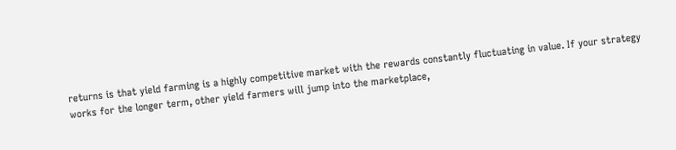returns is that yield farming is a highly competitive market with the rewards constantly fluctuating in value. If your strategy works for the longer term, other yield farmers will jump into the marketplace,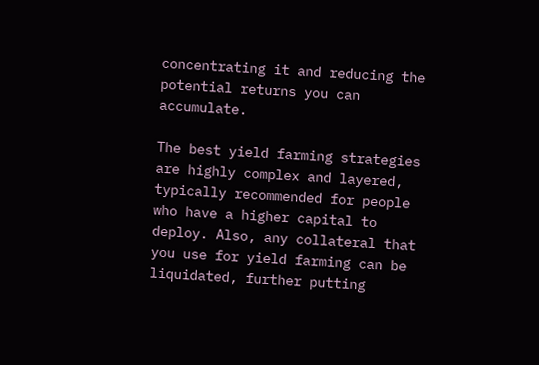concentrating it and reducing the potential returns you can accumulate.

The best yield farming strategies are highly complex and layered, typically recommended for people who have a higher capital to deploy. Also, any collateral that you use for yield farming can be liquidated, further putting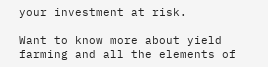your investment at risk.

Want to know more about yield farming and all the elements of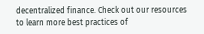decentralized finance. Check out our resources to learn more best practices of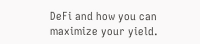DeFi and how you can maximize your yield.